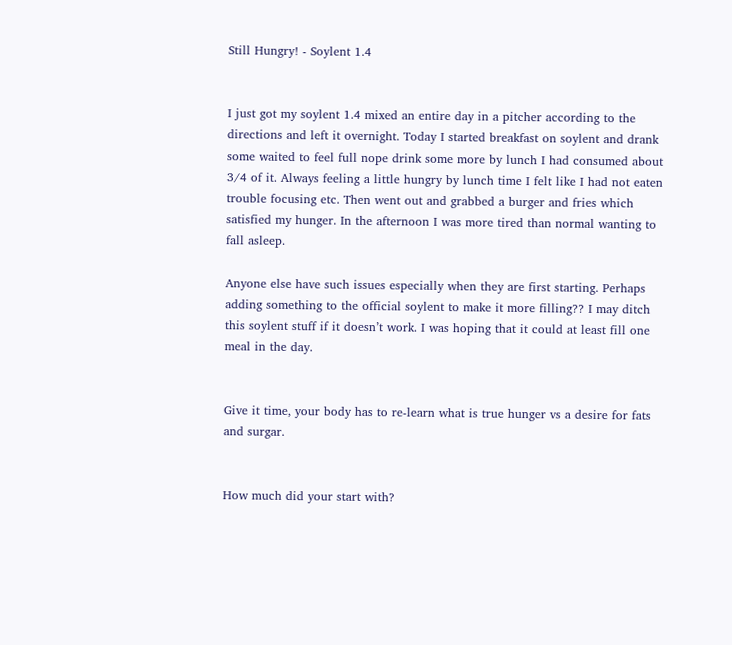Still Hungry! - Soylent 1.4


I just got my soylent 1.4 mixed an entire day in a pitcher according to the directions and left it overnight. Today I started breakfast on soylent and drank some waited to feel full nope drink some more by lunch I had consumed about 3/4 of it. Always feeling a little hungry by lunch time I felt like I had not eaten trouble focusing etc. Then went out and grabbed a burger and fries which satisfied my hunger. In the afternoon I was more tired than normal wanting to fall asleep.

Anyone else have such issues especially when they are first starting. Perhaps adding something to the official soylent to make it more filling?? I may ditch this soylent stuff if it doesn’t work. I was hoping that it could at least fill one meal in the day.


Give it time, your body has to re-learn what is true hunger vs a desire for fats and surgar.


How much did your start with?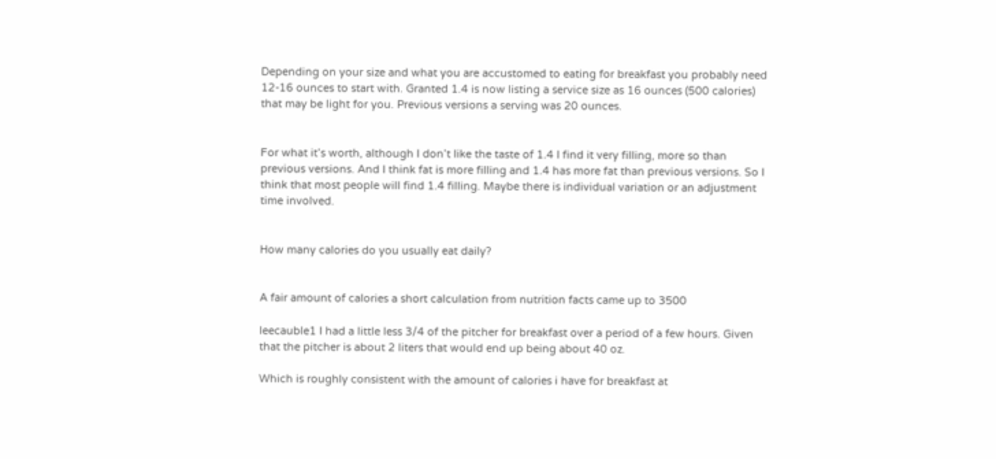Depending on your size and what you are accustomed to eating for breakfast you probably need 12-16 ounces to start with. Granted 1.4 is now listing a service size as 16 ounces (500 calories) that may be light for you. Previous versions a serving was 20 ounces.


For what it’s worth, although I don’t like the taste of 1.4 I find it very filling, more so than previous versions. And I think fat is more filling and 1.4 has more fat than previous versions. So I think that most people will find 1.4 filling. Maybe there is individual variation or an adjustment time involved.


How many calories do you usually eat daily?


A fair amount of calories a short calculation from nutrition facts came up to 3500

leecauble1 I had a little less 3/4 of the pitcher for breakfast over a period of a few hours. Given that the pitcher is about 2 liters that would end up being about 40 oz.

Which is roughly consistent with the amount of calories i have for breakfast at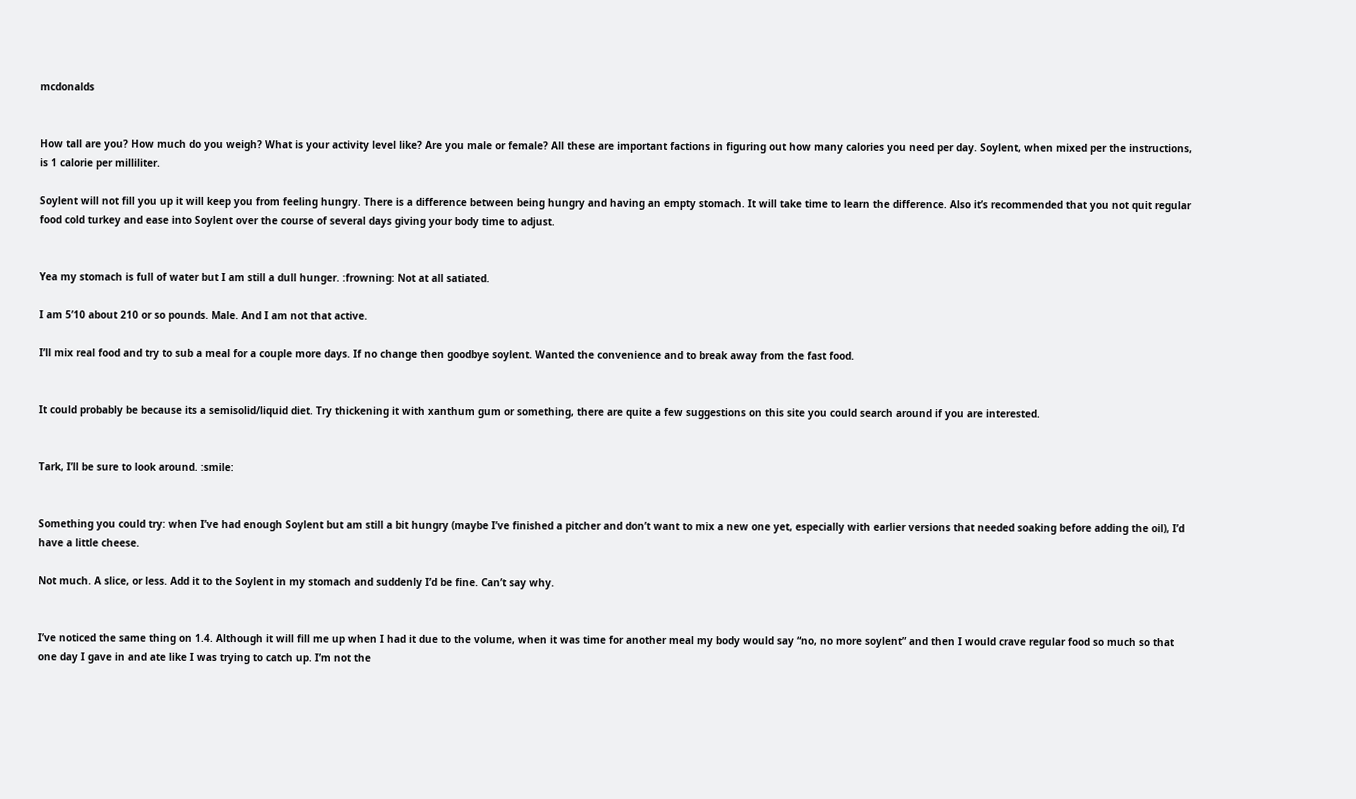mcdonalds


How tall are you? How much do you weigh? What is your activity level like? Are you male or female? All these are important factions in figuring out how many calories you need per day. Soylent, when mixed per the instructions, is 1 calorie per milliliter.

Soylent will not fill you up it will keep you from feeling hungry. There is a difference between being hungry and having an empty stomach. It will take time to learn the difference. Also it’s recommended that you not quit regular food cold turkey and ease into Soylent over the course of several days giving your body time to adjust.


Yea my stomach is full of water but I am still a dull hunger. :frowning: Not at all satiated.

I am 5’10 about 210 or so pounds. Male. And I am not that active.

I’ll mix real food and try to sub a meal for a couple more days. If no change then goodbye soylent. Wanted the convenience and to break away from the fast food.


It could probably be because its a semisolid/liquid diet. Try thickening it with xanthum gum or something, there are quite a few suggestions on this site you could search around if you are interested.


Tark, I’ll be sure to look around. :smile:


Something you could try: when I’ve had enough Soylent but am still a bit hungry (maybe I’ve finished a pitcher and don’t want to mix a new one yet, especially with earlier versions that needed soaking before adding the oil), I’d have a little cheese.

Not much. A slice, or less. Add it to the Soylent in my stomach and suddenly I’d be fine. Can’t say why.


I’ve noticed the same thing on 1.4. Although it will fill me up when I had it due to the volume, when it was time for another meal my body would say “no, no more soylent” and then I would crave regular food so much so that one day I gave in and ate like I was trying to catch up. I’m not the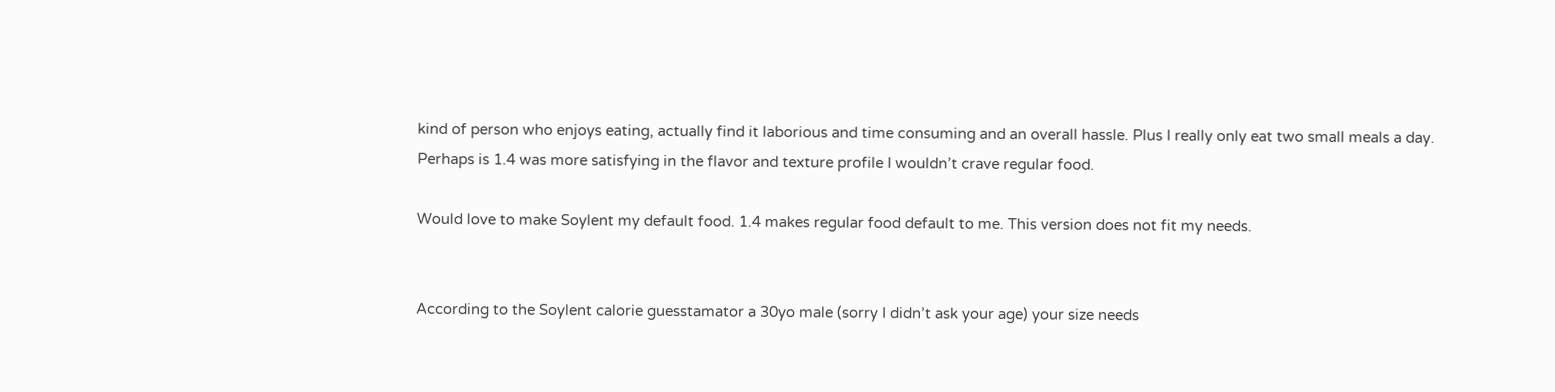kind of person who enjoys eating, actually find it laborious and time consuming and an overall hassle. Plus I really only eat two small meals a day. Perhaps is 1.4 was more satisfying in the flavor and texture profile I wouldn’t crave regular food.

Would love to make Soylent my default food. 1.4 makes regular food default to me. This version does not fit my needs.


According to the Soylent calorie guesstamator a 30yo male (sorry I didn’t ask your age) your size needs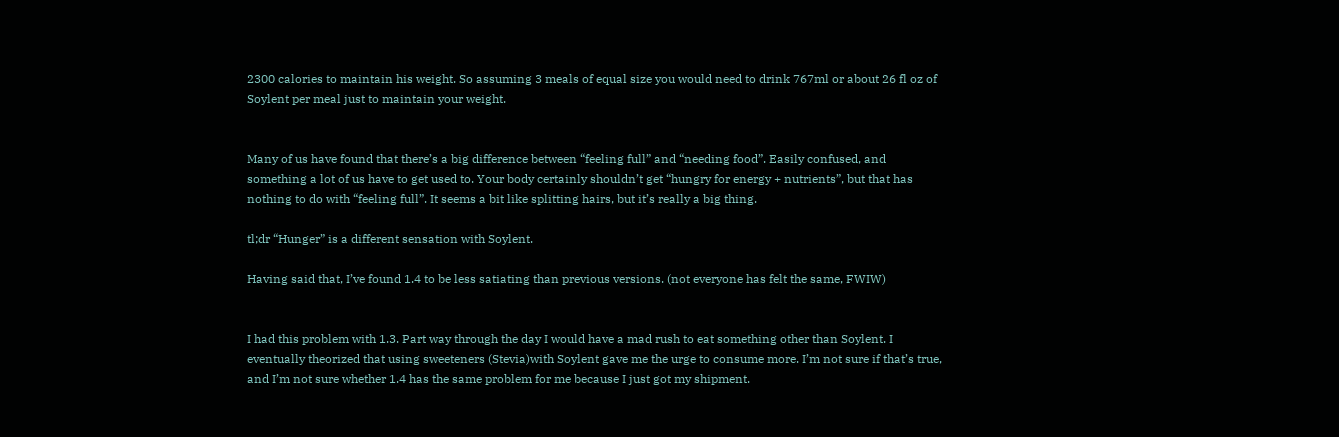2300 calories to maintain his weight. So assuming 3 meals of equal size you would need to drink 767ml or about 26 fl oz of Soylent per meal just to maintain your weight.


Many of us have found that there’s a big difference between “feeling full” and “needing food”. Easily confused, and something a lot of us have to get used to. Your body certainly shouldn’t get “hungry for energy + nutrients”, but that has nothing to do with “feeling full”. It seems a bit like splitting hairs, but it’s really a big thing.

tl;dr “Hunger” is a different sensation with Soylent.

Having said that, I’ve found 1.4 to be less satiating than previous versions. (not everyone has felt the same, FWIW)


I had this problem with 1.3. Part way through the day I would have a mad rush to eat something other than Soylent. I eventually theorized that using sweeteners (Stevia)with Soylent gave me the urge to consume more. I’m not sure if that’s true, and I’m not sure whether 1.4 has the same problem for me because I just got my shipment.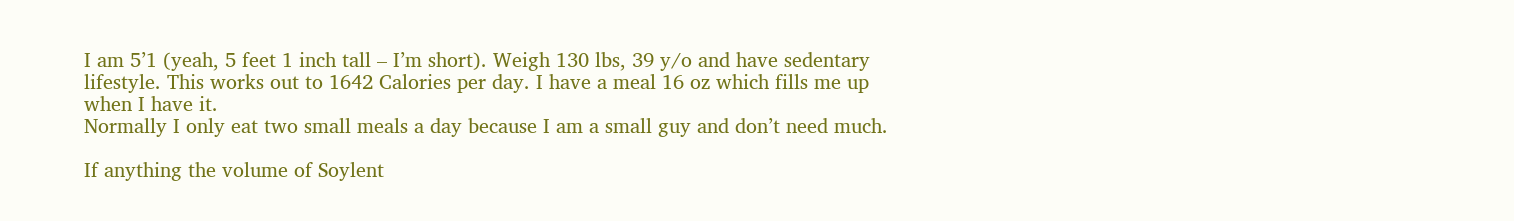I am 5’1 (yeah, 5 feet 1 inch tall – I’m short). Weigh 130 lbs, 39 y/o and have sedentary lifestyle. This works out to 1642 Calories per day. I have a meal 16 oz which fills me up when I have it.
Normally I only eat two small meals a day because I am a small guy and don’t need much.

If anything the volume of Soylent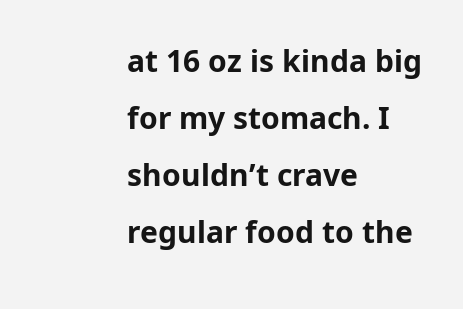at 16 oz is kinda big for my stomach. I shouldn’t crave regular food to the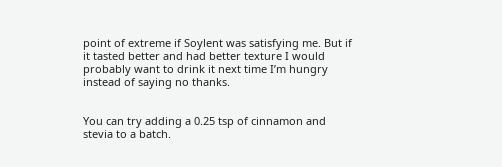point of extreme if Soylent was satisfying me. But if it tasted better and had better texture I would probably want to drink it next time I’m hungry instead of saying no thanks.


You can try adding a 0.25 tsp of cinnamon and stevia to a batch.